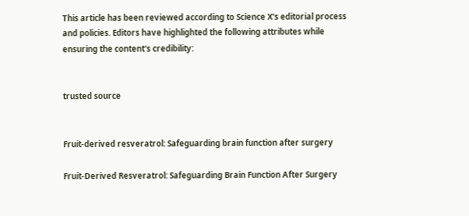This article has been reviewed according to Science X's editorial process and policies. Editors have highlighted the following attributes while ensuring the content's credibility:


trusted source


Fruit-derived resveratrol: Safeguarding brain function after surgery

Fruit-Derived Resveratrol: Safeguarding Brain Function After Surgery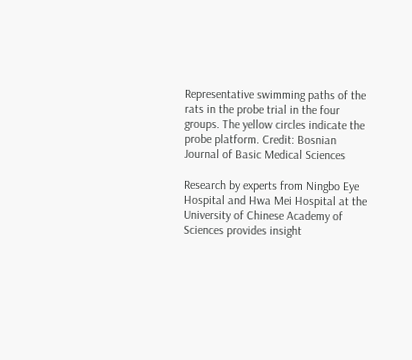Representative swimming paths of the rats in the probe trial in the four groups. The yellow circles indicate the probe platform. Credit: Bosnian Journal of Basic Medical Sciences

Research by experts from Ningbo Eye Hospital and Hwa Mei Hospital at the University of Chinese Academy of Sciences provides insight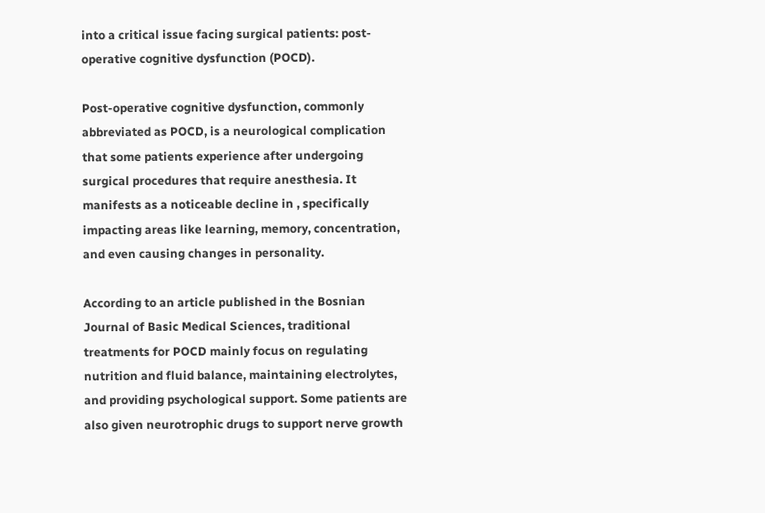into a critical issue facing surgical patients: post-operative cognitive dysfunction (POCD).

Post-operative cognitive dysfunction, commonly abbreviated as POCD, is a neurological complication that some patients experience after undergoing surgical procedures that require anesthesia. It manifests as a noticeable decline in , specifically impacting areas like learning, memory, concentration, and even causing changes in personality.

According to an article published in the Bosnian Journal of Basic Medical Sciences, traditional treatments for POCD mainly focus on regulating nutrition and fluid balance, maintaining electrolytes, and providing psychological support. Some patients are also given neurotrophic drugs to support nerve growth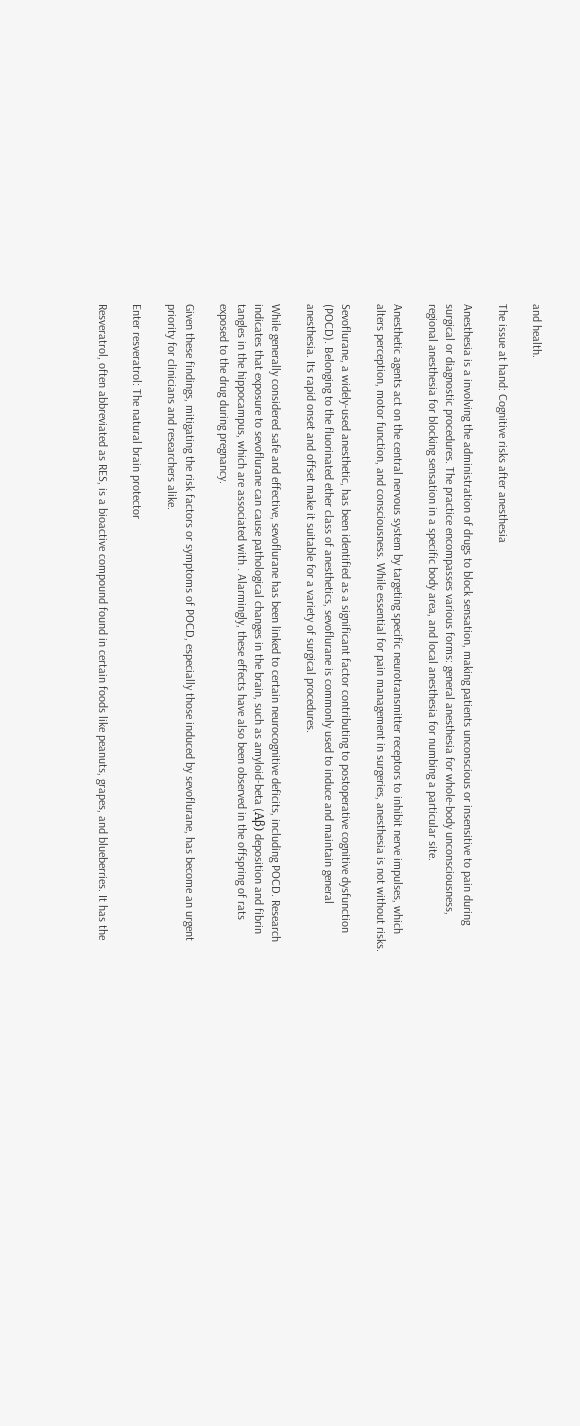and health.

The issue at hand: Cognitive risks after anesthesia

Anesthesia is a involving the administration of drugs to block sensation, making patients unconscious or insensitive to pain during surgical or diagnostic procedures. The practice encompasses various forms: general anesthesia for whole-body unconsciousness, regional anesthesia for blocking sensation in a specific body area, and local anesthesia for numbing a particular site.

Anesthetic agents act on the central nervous system by targeting specific neurotransmitter receptors to inhibit nerve impulses, which alters perception, motor function, and consciousness. While essential for pain management in surgeries, anesthesia is not without risks.

Sevoflurane, a widely-used anesthetic, has been identified as a significant factor contributing to postoperative cognitive dysfunction (POCD). Belonging to the fluorinated ether class of anesthetics, sevoflurane is commonly used to induce and maintain general anesthesia. Its rapid onset and offset make it suitable for a variety of surgical procedures.

While generally considered safe and effective, sevoflurane has been linked to certain neurocognitive deficits, including POCD. Research indicates that exposure to sevoflurane can cause pathological changes in the brain, such as amyloid-beta (Aβ) deposition and fibrin tangles in the hippocampus, which are associated with . Alarmingly, these effects have also been observed in the offspring of rats exposed to the drug during pregnancy.

Given these findings, mitigating the risk factors or symptoms of POCD, especially those induced by sevoflurane, has become an urgent priority for clinicians and researchers alike.

Enter resveratrol: The natural brain protector

Resveratrol, often abbreviated as RES, is a bioactive compound found in certain foods like peanuts, grapes, and blueberries. It has the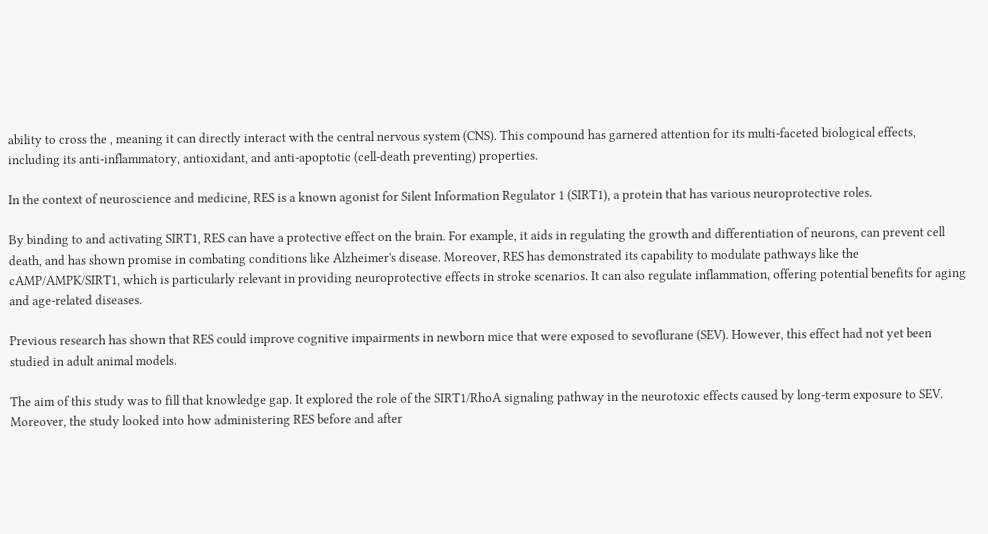ability to cross the , meaning it can directly interact with the central nervous system (CNS). This compound has garnered attention for its multi-faceted biological effects, including its anti-inflammatory, antioxidant, and anti-apoptotic (cell-death preventing) properties.

In the context of neuroscience and medicine, RES is a known agonist for Silent Information Regulator 1 (SIRT1), a protein that has various neuroprotective roles.

By binding to and activating SIRT1, RES can have a protective effect on the brain. For example, it aids in regulating the growth and differentiation of neurons, can prevent cell death, and has shown promise in combating conditions like Alzheimer's disease. Moreover, RES has demonstrated its capability to modulate pathways like the cAMP/AMPK/SIRT1, which is particularly relevant in providing neuroprotective effects in stroke scenarios. It can also regulate inflammation, offering potential benefits for aging and age-related diseases.

Previous research has shown that RES could improve cognitive impairments in newborn mice that were exposed to sevoflurane (SEV). However, this effect had not yet been studied in adult animal models.

The aim of this study was to fill that knowledge gap. It explored the role of the SIRT1/RhoA signaling pathway in the neurotoxic effects caused by long-term exposure to SEV. Moreover, the study looked into how administering RES before and after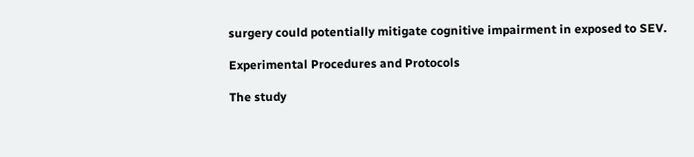surgery could potentially mitigate cognitive impairment in exposed to SEV.

Experimental Procedures and Protocols

The study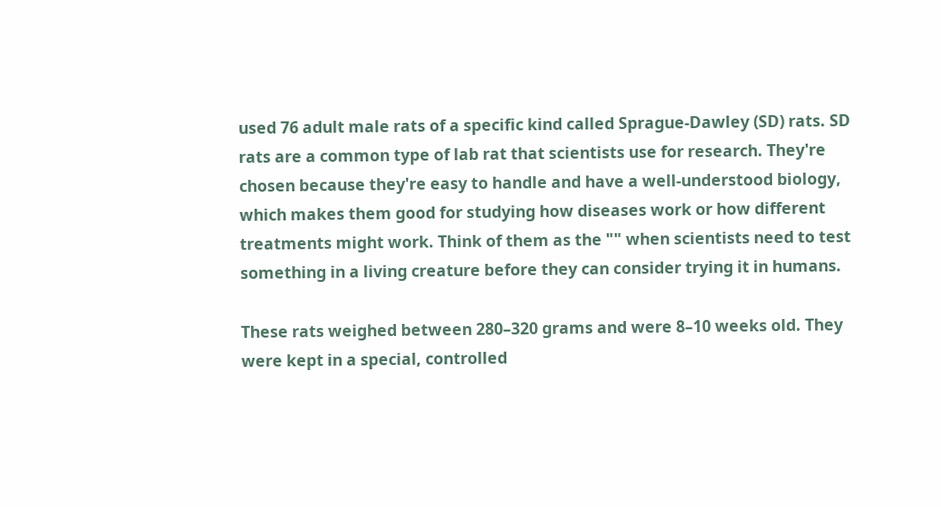used 76 adult male rats of a specific kind called Sprague-Dawley (SD) rats. SD rats are a common type of lab rat that scientists use for research. They're chosen because they're easy to handle and have a well-understood biology, which makes them good for studying how diseases work or how different treatments might work. Think of them as the "" when scientists need to test something in a living creature before they can consider trying it in humans.

These rats weighed between 280–320 grams and were 8–10 weeks old. They were kept in a special, controlled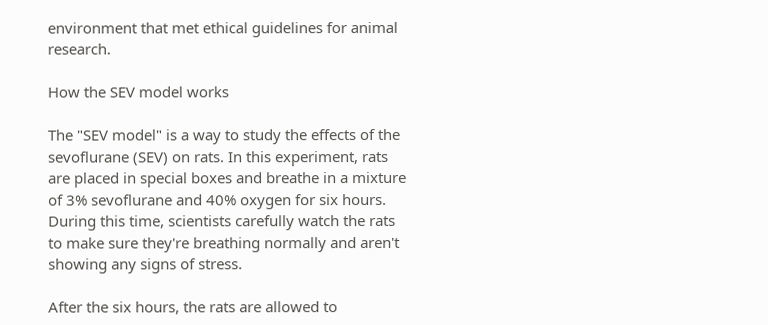environment that met ethical guidelines for animal research.

How the SEV model works

The "SEV model" is a way to study the effects of the sevoflurane (SEV) on rats. In this experiment, rats are placed in special boxes and breathe in a mixture of 3% sevoflurane and 40% oxygen for six hours. During this time, scientists carefully watch the rats to make sure they're breathing normally and aren't showing any signs of stress.

After the six hours, the rats are allowed to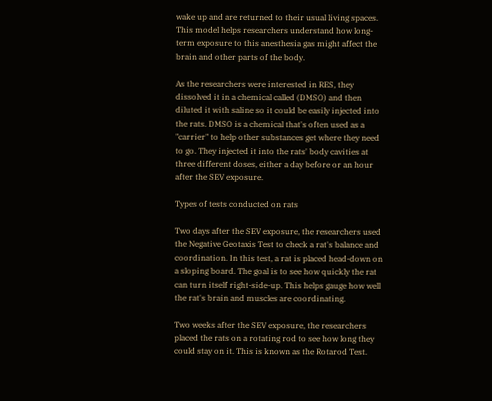wake up and are returned to their usual living spaces. This model helps researchers understand how long-term exposure to this anesthesia gas might affect the brain and other parts of the body.

As the researchers were interested in RES, they dissolved it in a chemical called (DMSO) and then diluted it with saline so it could be easily injected into the rats. DMSO is a chemical that's often used as a "carrier" to help other substances get where they need to go. They injected it into the rats' body cavities at three different doses, either a day before or an hour after the SEV exposure.

Types of tests conducted on rats

Two days after the SEV exposure, the researchers used the Negative Geotaxis Test to check a rat's balance and coordination. In this test, a rat is placed head-down on a sloping board. The goal is to see how quickly the rat can turn itself right-side-up. This helps gauge how well the rat's brain and muscles are coordinating.

Two weeks after the SEV exposure, the researchers placed the rats on a rotating rod to see how long they could stay on it. This is known as the Rotarod Test.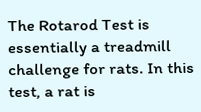The Rotarod Test is essentially a treadmill challenge for rats. In this test, a rat is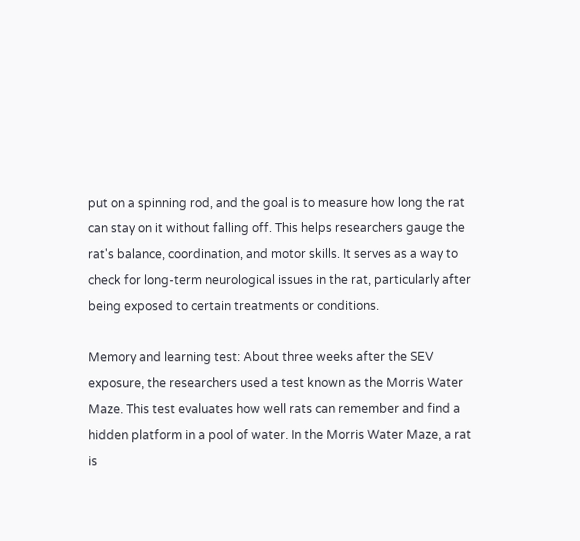put on a spinning rod, and the goal is to measure how long the rat can stay on it without falling off. This helps researchers gauge the rat's balance, coordination, and motor skills. It serves as a way to check for long-term neurological issues in the rat, particularly after being exposed to certain treatments or conditions.

Memory and learning test: About three weeks after the SEV exposure, the researchers used a test known as the Morris Water Maze. This test evaluates how well rats can remember and find a hidden platform in a pool of water. In the Morris Water Maze, a rat is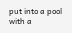put into a pool with a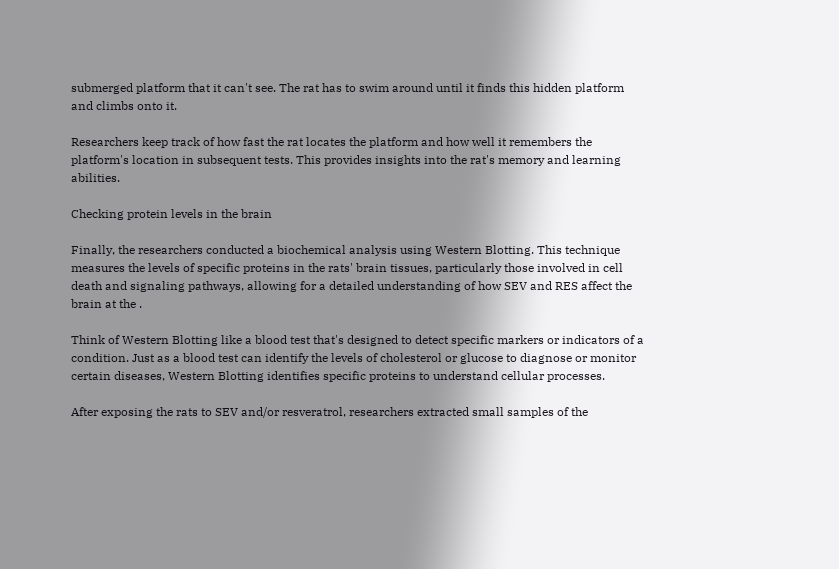submerged platform that it can't see. The rat has to swim around until it finds this hidden platform and climbs onto it.

Researchers keep track of how fast the rat locates the platform and how well it remembers the platform's location in subsequent tests. This provides insights into the rat's memory and learning abilities.

Checking protein levels in the brain

Finally, the researchers conducted a biochemical analysis using Western Blotting. This technique measures the levels of specific proteins in the rats' brain tissues, particularly those involved in cell death and signaling pathways, allowing for a detailed understanding of how SEV and RES affect the brain at the .

Think of Western Blotting like a blood test that's designed to detect specific markers or indicators of a condition. Just as a blood test can identify the levels of cholesterol or glucose to diagnose or monitor certain diseases, Western Blotting identifies specific proteins to understand cellular processes.

After exposing the rats to SEV and/or resveratrol, researchers extracted small samples of the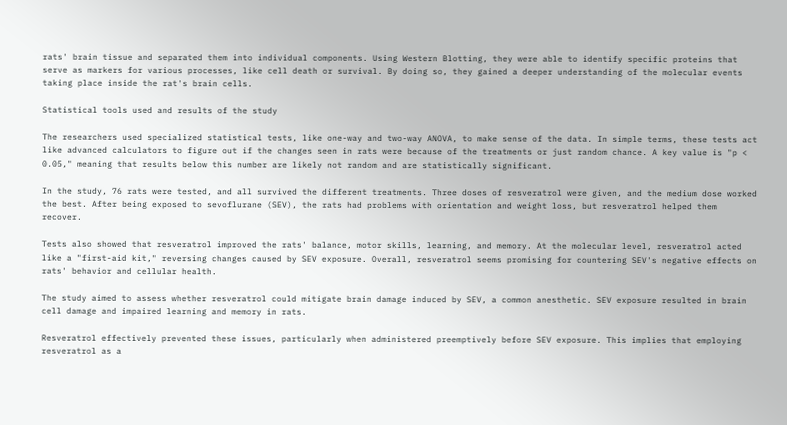rats' brain tissue and separated them into individual components. Using Western Blotting, they were able to identify specific proteins that serve as markers for various processes, like cell death or survival. By doing so, they gained a deeper understanding of the molecular events taking place inside the rat's brain cells.

Statistical tools used and results of the study

The researchers used specialized statistical tests, like one-way and two-way ANOVA, to make sense of the data. In simple terms, these tests act like advanced calculators to figure out if the changes seen in rats were because of the treatments or just random chance. A key value is "p < 0.05," meaning that results below this number are likely not random and are statistically significant.

In the study, 76 rats were tested, and all survived the different treatments. Three doses of resveratrol were given, and the medium dose worked the best. After being exposed to sevoflurane (SEV), the rats had problems with orientation and weight loss, but resveratrol helped them recover.

Tests also showed that resveratrol improved the rats' balance, motor skills, learning, and memory. At the molecular level, resveratrol acted like a "first-aid kit," reversing changes caused by SEV exposure. Overall, resveratrol seems promising for countering SEV's negative effects on rats' behavior and cellular health.

The study aimed to assess whether resveratrol could mitigate brain damage induced by SEV, a common anesthetic. SEV exposure resulted in brain cell damage and impaired learning and memory in rats.

Resveratrol effectively prevented these issues, particularly when administered preemptively before SEV exposure. This implies that employing resveratrol as a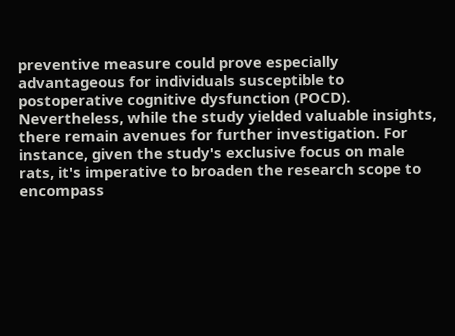preventive measure could prove especially advantageous for individuals susceptible to postoperative cognitive dysfunction (POCD). Nevertheless, while the study yielded valuable insights, there remain avenues for further investigation. For instance, given the study's exclusive focus on male rats, it's imperative to broaden the research scope to encompass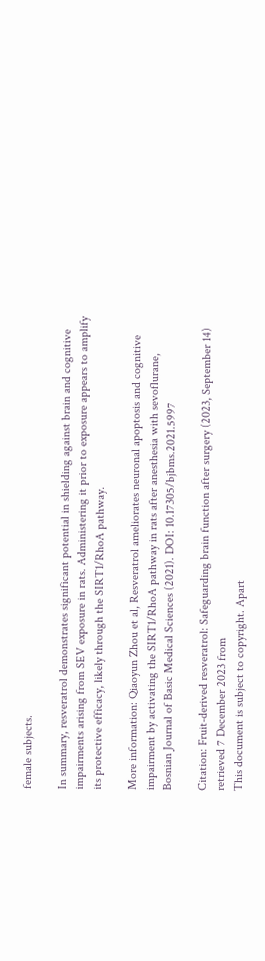female subjects.

In summary, resveratrol demonstrates significant potential in shielding against brain and cognitive impairments arising from SEV exposure in rats. Administering it prior to exposure appears to amplify its protective efficacy, likely through the SIRT1/RhoA pathway.

More information: Qiaoyun Zhou et al, Resveratrol ameliorates neuronal apoptosis and cognitive impairment by activating the SIRT1/RhoA pathway in rats after anesthesia with sevoflurane, Bosnian Journal of Basic Medical Sciences (2021). DOI: 10.17305/bjbms.2021.5997

Citation: Fruit-derived resveratrol: Safeguarding brain function after surgery (2023, September 14) retrieved 7 December 2023 from
This document is subject to copyright. Apart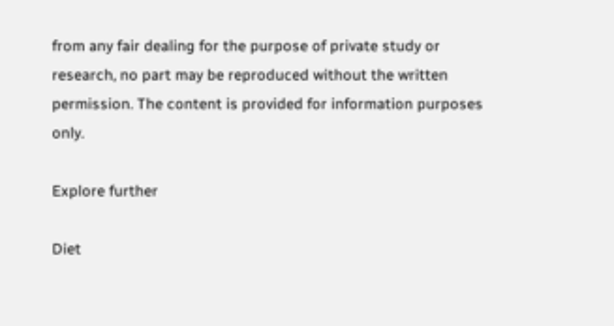from any fair dealing for the purpose of private study or research, no part may be reproduced without the written permission. The content is provided for information purposes only.

Explore further

Diet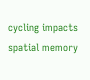cycling impacts spatial memory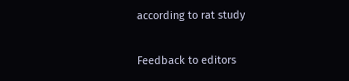according to rat study


Feedback to editors